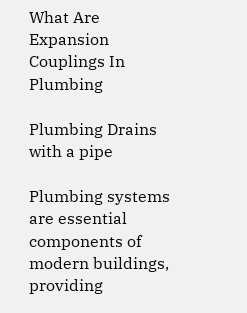What Are Expansion Couplings In Plumbing

Plumbing Drains with a pipe

Plumbing systems are essential components of modern buildings, providing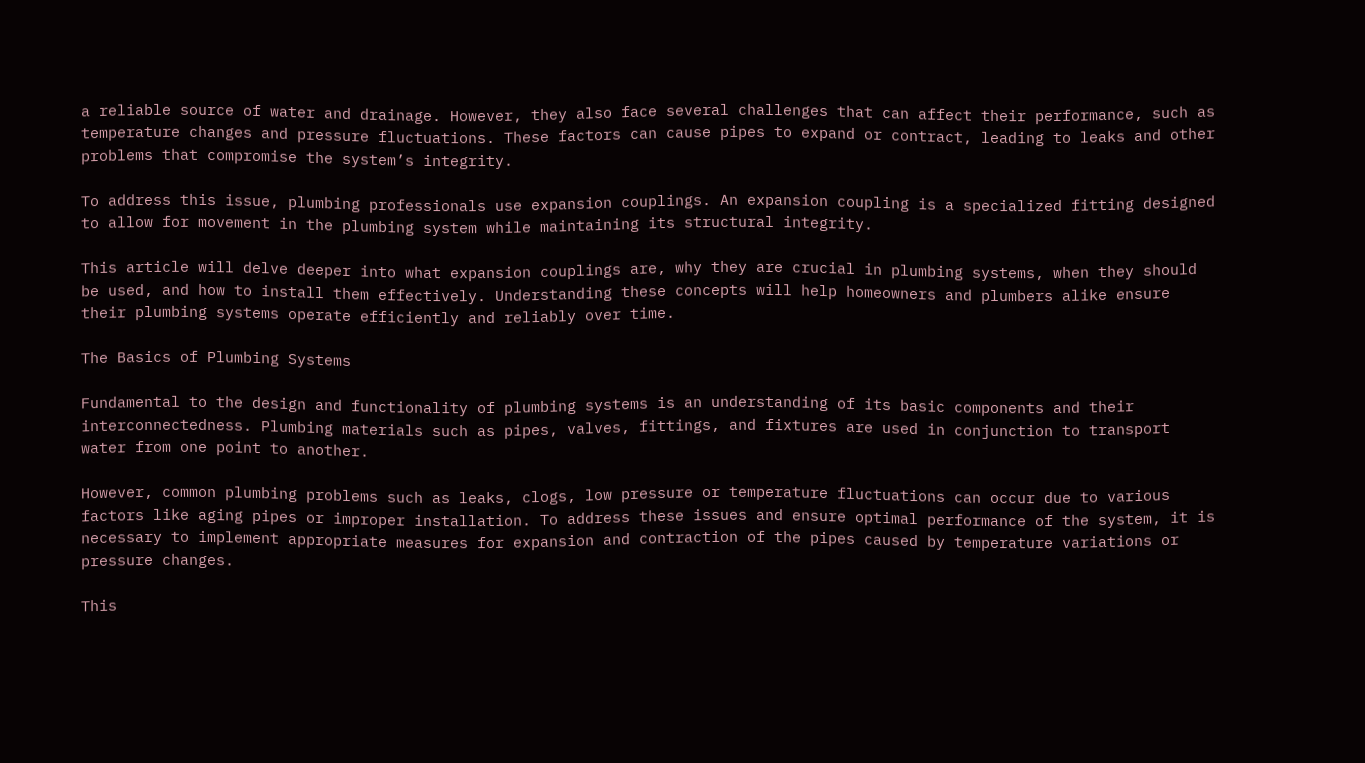a reliable source of water and drainage. However, they also face several challenges that can affect their performance, such as temperature changes and pressure fluctuations. These factors can cause pipes to expand or contract, leading to leaks and other problems that compromise the system’s integrity.

To address this issue, plumbing professionals use expansion couplings. An expansion coupling is a specialized fitting designed to allow for movement in the plumbing system while maintaining its structural integrity.

This article will delve deeper into what expansion couplings are, why they are crucial in plumbing systems, when they should be used, and how to install them effectively. Understanding these concepts will help homeowners and plumbers alike ensure their plumbing systems operate efficiently and reliably over time.

The Basics of Plumbing Systems

Fundamental to the design and functionality of plumbing systems is an understanding of its basic components and their interconnectedness. Plumbing materials such as pipes, valves, fittings, and fixtures are used in conjunction to transport water from one point to another.

However, common plumbing problems such as leaks, clogs, low pressure or temperature fluctuations can occur due to various factors like aging pipes or improper installation. To address these issues and ensure optimal performance of the system, it is necessary to implement appropriate measures for expansion and contraction of the pipes caused by temperature variations or pressure changes.

This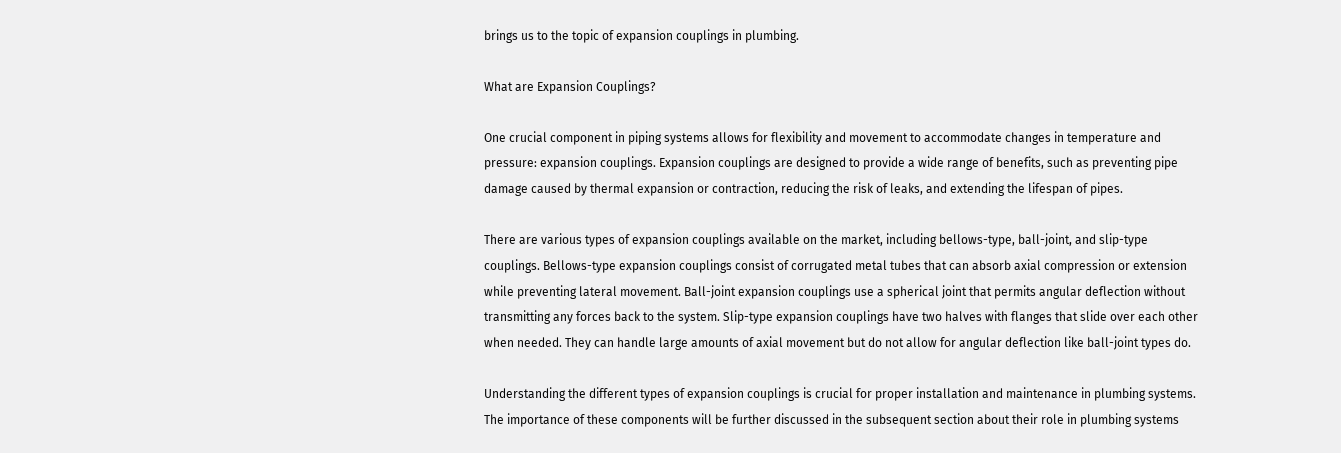brings us to the topic of expansion couplings in plumbing.

What are Expansion Couplings?

One crucial component in piping systems allows for flexibility and movement to accommodate changes in temperature and pressure: expansion couplings. Expansion couplings are designed to provide a wide range of benefits, such as preventing pipe damage caused by thermal expansion or contraction, reducing the risk of leaks, and extending the lifespan of pipes.

There are various types of expansion couplings available on the market, including bellows-type, ball-joint, and slip-type couplings. Bellows-type expansion couplings consist of corrugated metal tubes that can absorb axial compression or extension while preventing lateral movement. Ball-joint expansion couplings use a spherical joint that permits angular deflection without transmitting any forces back to the system. Slip-type expansion couplings have two halves with flanges that slide over each other when needed. They can handle large amounts of axial movement but do not allow for angular deflection like ball-joint types do.

Understanding the different types of expansion couplings is crucial for proper installation and maintenance in plumbing systems. The importance of these components will be further discussed in the subsequent section about their role in plumbing systems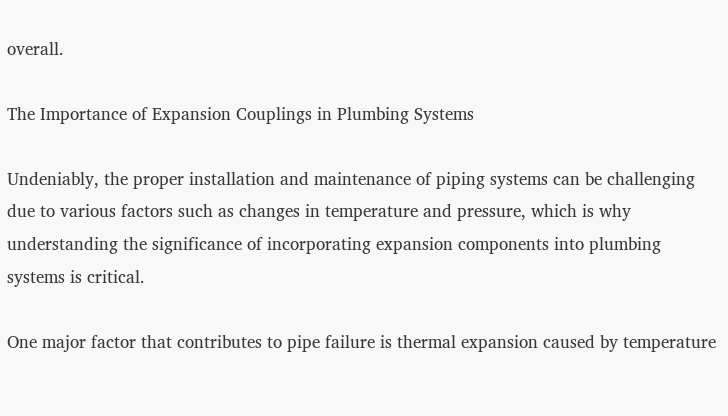overall.

The Importance of Expansion Couplings in Plumbing Systems

Undeniably, the proper installation and maintenance of piping systems can be challenging due to various factors such as changes in temperature and pressure, which is why understanding the significance of incorporating expansion components into plumbing systems is critical.

One major factor that contributes to pipe failure is thermal expansion caused by temperature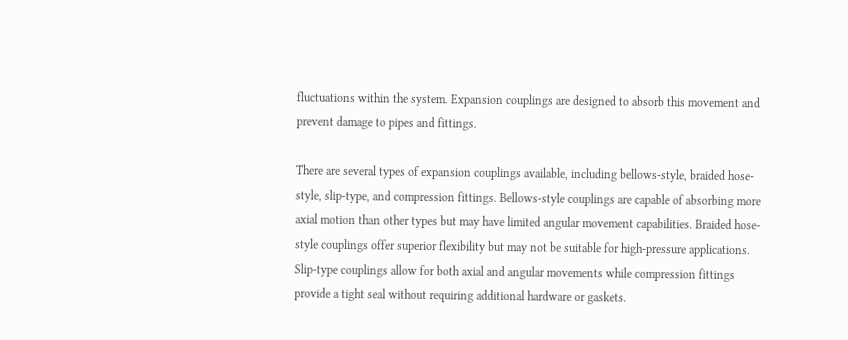fluctuations within the system. Expansion couplings are designed to absorb this movement and prevent damage to pipes and fittings.

There are several types of expansion couplings available, including bellows-style, braided hose-style, slip-type, and compression fittings. Bellows-style couplings are capable of absorbing more axial motion than other types but may have limited angular movement capabilities. Braided hose-style couplings offer superior flexibility but may not be suitable for high-pressure applications. Slip-type couplings allow for both axial and angular movements while compression fittings provide a tight seal without requiring additional hardware or gaskets.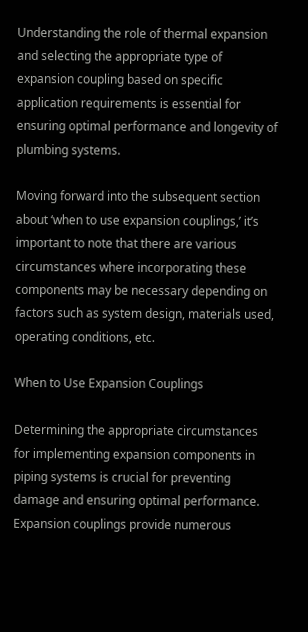Understanding the role of thermal expansion and selecting the appropriate type of expansion coupling based on specific application requirements is essential for ensuring optimal performance and longevity of plumbing systems.

Moving forward into the subsequent section about ‘when to use expansion couplings,’ it’s important to note that there are various circumstances where incorporating these components may be necessary depending on factors such as system design, materials used, operating conditions, etc.

When to Use Expansion Couplings

Determining the appropriate circumstances for implementing expansion components in piping systems is crucial for preventing damage and ensuring optimal performance. Expansion couplings provide numerous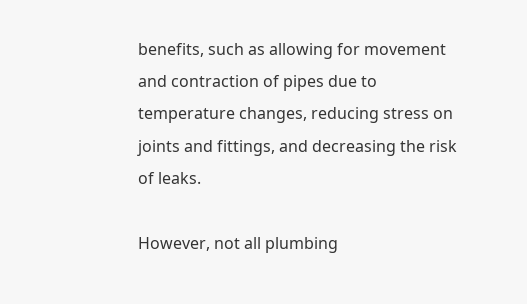benefits, such as allowing for movement and contraction of pipes due to temperature changes, reducing stress on joints and fittings, and decreasing the risk of leaks.

However, not all plumbing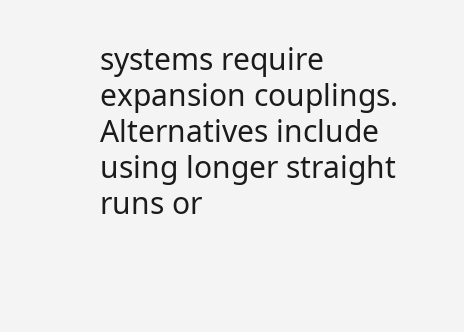systems require expansion couplings. Alternatives include using longer straight runs or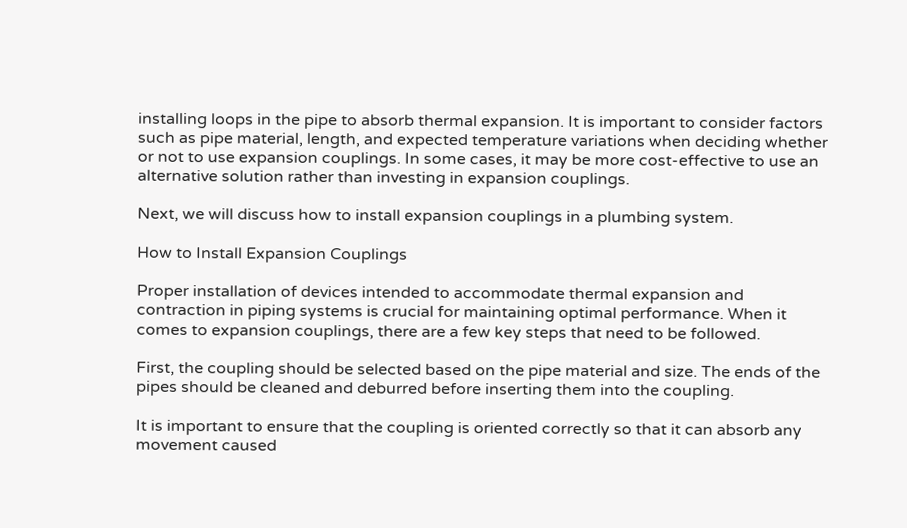installing loops in the pipe to absorb thermal expansion. It is important to consider factors such as pipe material, length, and expected temperature variations when deciding whether or not to use expansion couplings. In some cases, it may be more cost-effective to use an alternative solution rather than investing in expansion couplings.

Next, we will discuss how to install expansion couplings in a plumbing system.

How to Install Expansion Couplings

Proper installation of devices intended to accommodate thermal expansion and contraction in piping systems is crucial for maintaining optimal performance. When it comes to expansion couplings, there are a few key steps that need to be followed.

First, the coupling should be selected based on the pipe material and size. The ends of the pipes should be cleaned and deburred before inserting them into the coupling.

It is important to ensure that the coupling is oriented correctly so that it can absorb any movement caused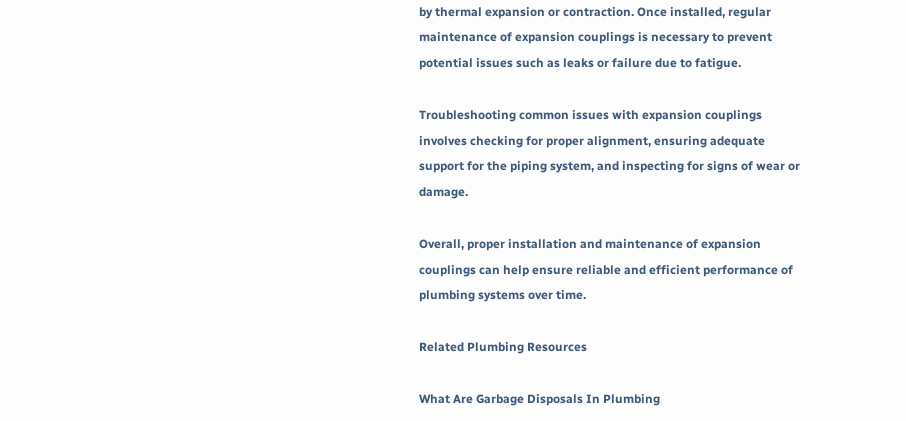by thermal expansion or contraction. Once installed, regular maintenance of expansion couplings is necessary to prevent potential issues such as leaks or failure due to fatigue.

Troubleshooting common issues with expansion couplings involves checking for proper alignment, ensuring adequate support for the piping system, and inspecting for signs of wear or damage.

Overall, proper installation and maintenance of expansion couplings can help ensure reliable and efficient performance of plumbing systems over time.

Related Plumbing Resources

What Are Garbage Disposals In Plumbing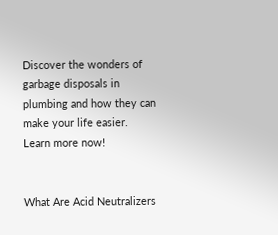Discover the wonders of garbage disposals in plumbing and how they can make your life easier. Learn more now!


What Are Acid Neutralizers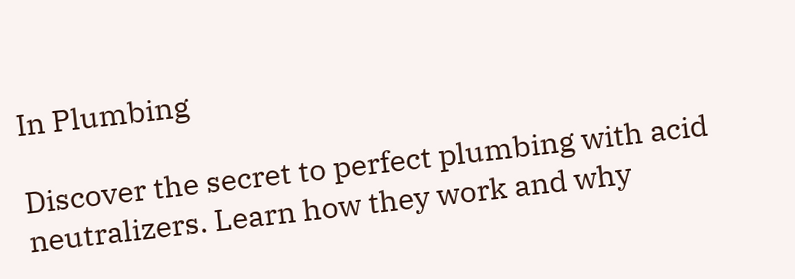In Plumbing

Discover the secret to perfect plumbing with acid neutralizers. Learn how they work and why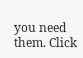you need them. Click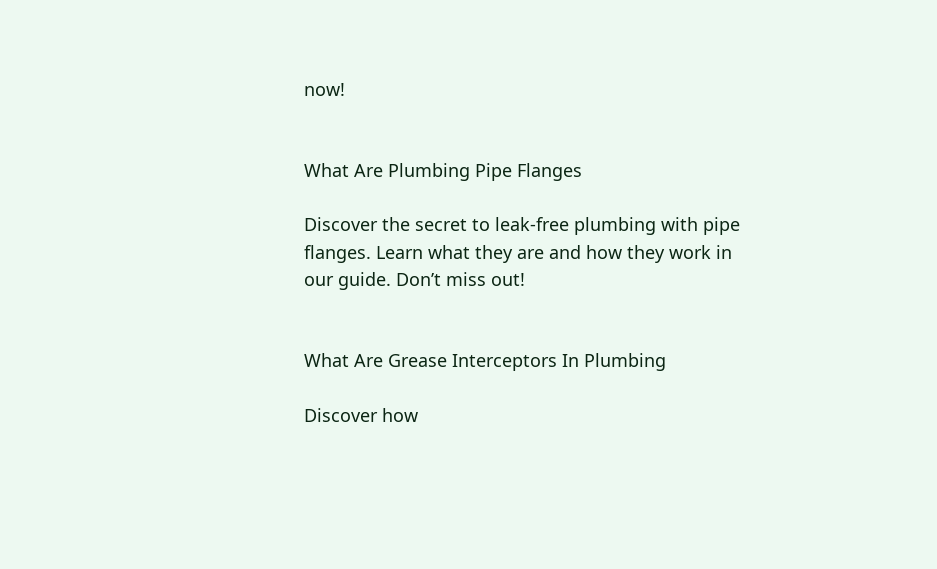now!


What Are Plumbing Pipe Flanges

Discover the secret to leak-free plumbing with pipe flanges. Learn what they are and how they work in our guide. Don’t miss out!


What Are Grease Interceptors In Plumbing

Discover how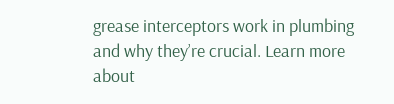grease interceptors work in plumbing and why they’re crucial. Learn more about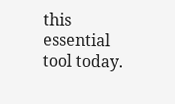this essential tool today.